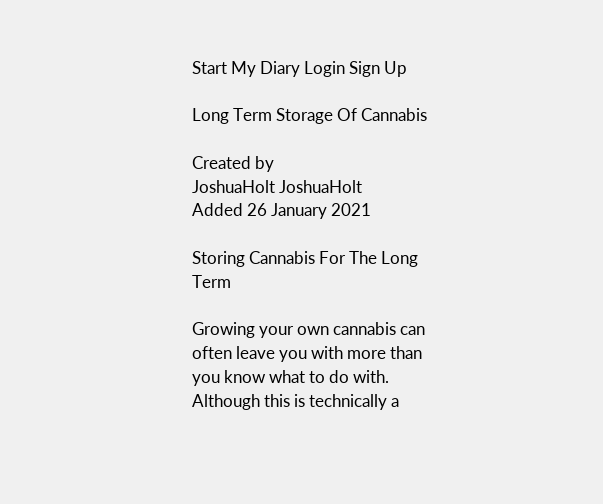Start My Diary Login Sign Up

Long Term Storage Of Cannabis

Created by
JoshuaHolt JoshuaHolt
Added 26 January 2021

Storing Cannabis For The Long Term

Growing your own cannabis can often leave you with more than you know what to do with. Although this is technically a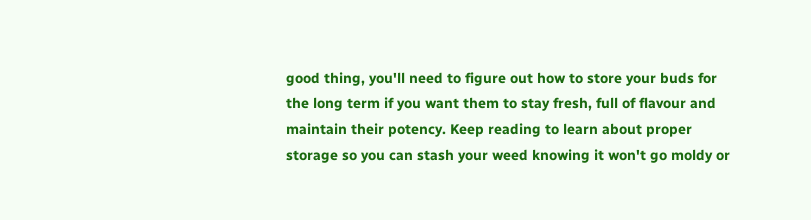good thing, you'll need to figure out how to store your buds for the long term if you want them to stay fresh, full of flavour and maintain their potency. Keep reading to learn about proper storage so you can stash your weed knowing it won't go moldy or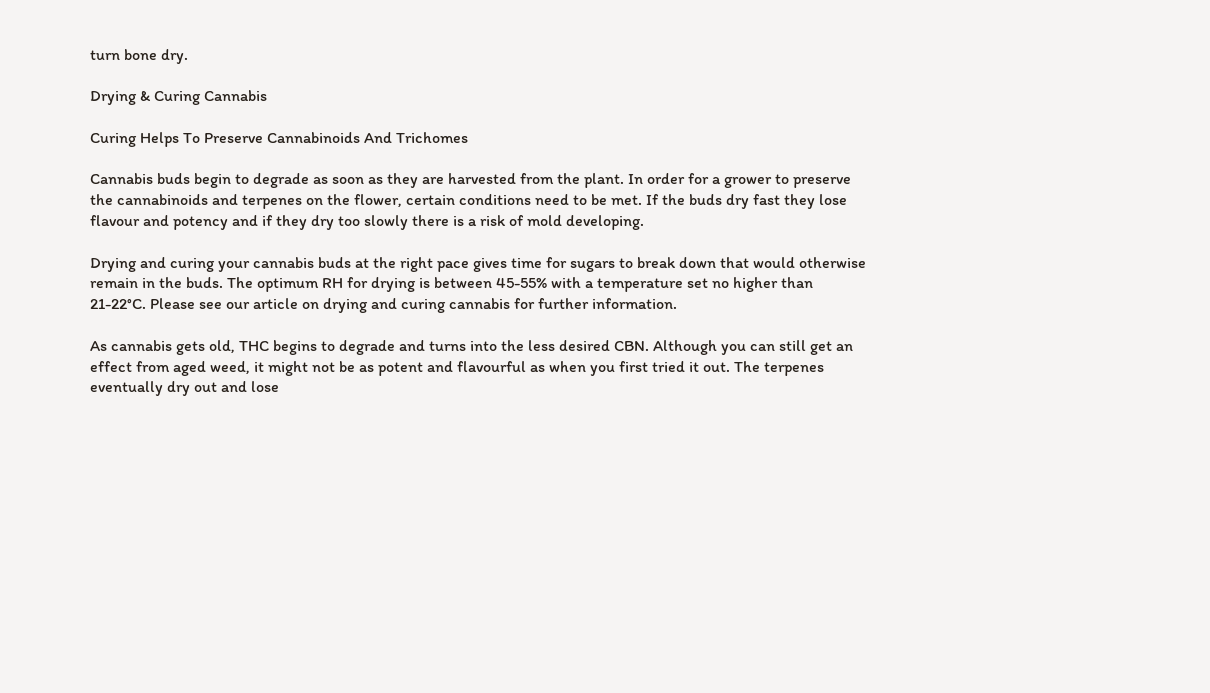turn bone dry.

Drying & Curing Cannabis

Curing Helps To Preserve Cannabinoids And Trichomes

Cannabis buds begin to degrade as soon as they are harvested from the plant. In order for a grower to preserve the cannabinoids and terpenes on the flower, certain conditions need to be met. If the buds dry fast they lose flavour and potency and if they dry too slowly there is a risk of mold developing.

Drying and curing your cannabis buds at the right pace gives time for sugars to break down that would otherwise remain in the buds. The optimum RH for drying is between 45-55% with a temperature set no higher than 21-22°C. Please see our article on drying and curing cannabis for further information.

As cannabis gets old, THC begins to degrade and turns into the less desired CBN. Although you can still get an effect from aged weed, it might not be as potent and flavourful as when you first tried it out. The terpenes eventually dry out and lose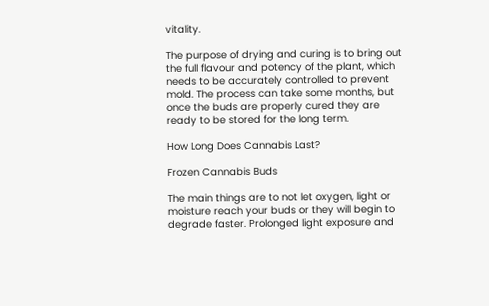vitality.

The purpose of drying and curing is to bring out the full flavour and potency of the plant, which needs to be accurately controlled to prevent mold. The process can take some months, but once the buds are properly cured they are ready to be stored for the long term.

How Long Does Cannabis Last?

Frozen Cannabis Buds

The main things are to not let oxygen, light or moisture reach your buds or they will begin to degrade faster. Prolonged light exposure and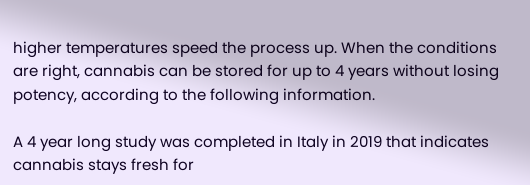higher temperatures speed the process up. When the conditions are right, cannabis can be stored for up to 4 years without losing potency, according to the following information.

A 4 year long study was completed in Italy in 2019 that indicates cannabis stays fresh for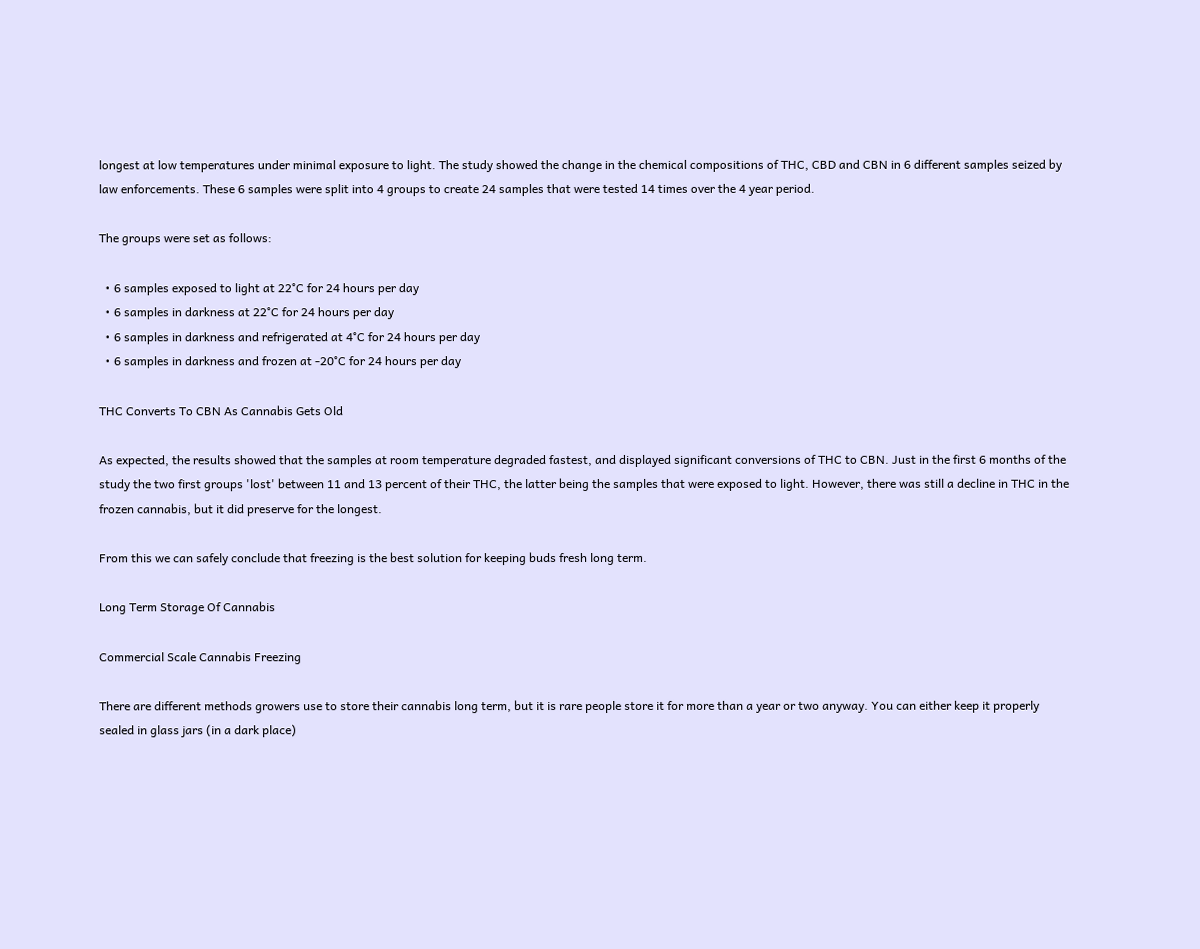longest at low temperatures under minimal exposure to light. The study showed the change in the chemical compositions of THC, CBD and CBN in 6 different samples seized by law enforcements. These 6 samples were split into 4 groups to create 24 samples that were tested 14 times over the 4 year period.

The groups were set as follows:

  • 6 samples exposed to light at 22°C for 24 hours per day
  • 6 samples in darkness at 22°C for 24 hours per day
  • 6 samples in darkness and refrigerated at 4°C for 24 hours per day
  • 6 samples in darkness and frozen at -20°C for 24 hours per day

THC Converts To CBN As Cannabis Gets Old

As expected, the results showed that the samples at room temperature degraded fastest, and displayed significant conversions of THC to CBN. Just in the first 6 months of the study the two first groups 'lost' between 11 and 13 percent of their THC, the latter being the samples that were exposed to light. However, there was still a decline in THC in the frozen cannabis, but it did preserve for the longest.

From this we can safely conclude that freezing is the best solution for keeping buds fresh long term.

Long Term Storage Of Cannabis

Commercial Scale Cannabis Freezing

There are different methods growers use to store their cannabis long term, but it is rare people store it for more than a year or two anyway. You can either keep it properly sealed in glass jars (in a dark place)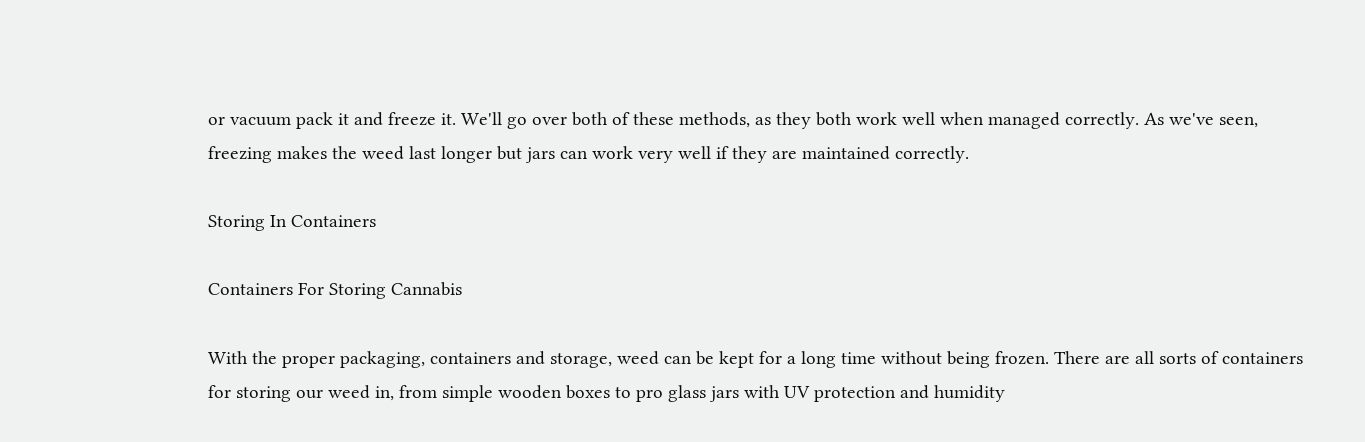or vacuum pack it and freeze it. We'll go over both of these methods, as they both work well when managed correctly. As we've seen, freezing makes the weed last longer but jars can work very well if they are maintained correctly.

Storing In Containers

Containers For Storing Cannabis

With the proper packaging, containers and storage, weed can be kept for a long time without being frozen. There are all sorts of containers for storing our weed in, from simple wooden boxes to pro glass jars with UV protection and humidity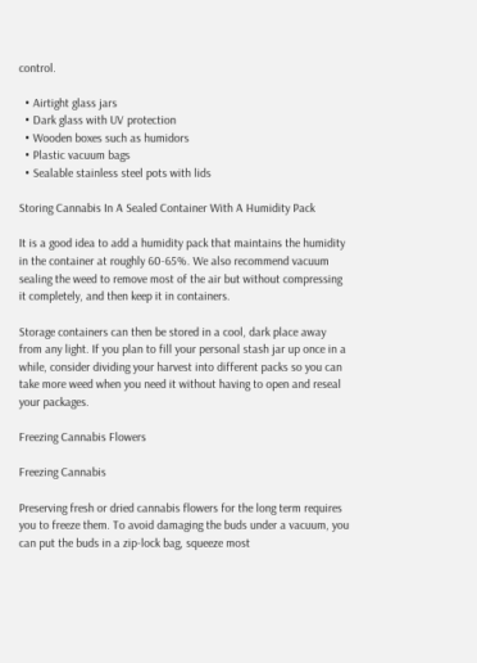control.

  • Airtight glass jars
  • Dark glass with UV protection
  • Wooden boxes such as humidors
  • Plastic vacuum bags
  • Sealable stainless steel pots with lids

Storing Cannabis In A Sealed Container With A Humidity Pack

It is a good idea to add a humidity pack that maintains the humidity in the container at roughly 60-65%. We also recommend vacuum sealing the weed to remove most of the air but without compressing it completely, and then keep it in containers.

Storage containers can then be stored in a cool, dark place away from any light. If you plan to fill your personal stash jar up once in a while, consider dividing your harvest into different packs so you can take more weed when you need it without having to open and reseal your packages.

Freezing Cannabis Flowers

Freezing Cannabis

Preserving fresh or dried cannabis flowers for the long term requires you to freeze them. To avoid damaging the buds under a vacuum, you can put the buds in a zip-lock bag, squeeze most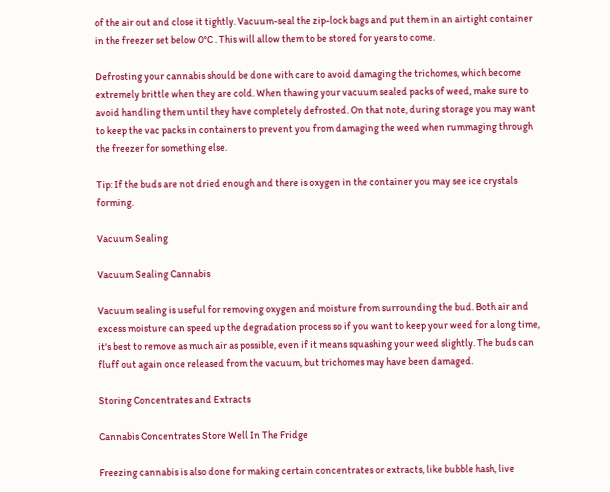of the air out and close it tightly. Vacuum-seal the zip-lock bags and put them in an airtight container in the freezer set below 0°C . This will allow them to be stored for years to come.

Defrosting your cannabis should be done with care to avoid damaging the trichomes, which become extremely brittle when they are cold. When thawing your vacuum sealed packs of weed, make sure to avoid handling them until they have completely defrosted. On that note, during storage you may want to keep the vac packs in containers to prevent you from damaging the weed when rummaging through the freezer for something else.

Tip: If the buds are not dried enough and there is oxygen in the container you may see ice crystals forming.

Vacuum Sealing

Vacuum Sealing Cannabis

Vacuum sealing is useful for removing oxygen and moisture from surrounding the bud. Both air and excess moisture can speed up the degradation process so if you want to keep your weed for a long time, it's best to remove as much air as possible, even if it means squashing your weed slightly. The buds can fluff out again once released from the vacuum, but trichomes may have been damaged.

Storing Concentrates and Extracts

Cannabis Concentrates Store Well In The Fridge

Freezing cannabis is also done for making certain concentrates or extracts, like bubble hash, live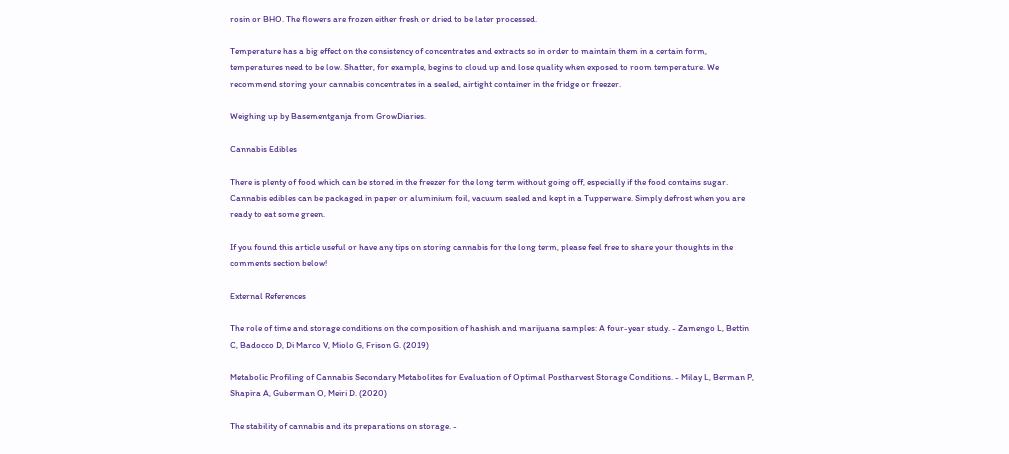rosin or BHO. The flowers are frozen either fresh or dried to be later processed.

Temperature has a big effect on the consistency of concentrates and extracts so in order to maintain them in a certain form, temperatures need to be low. Shatter, for example, begins to cloud up and lose quality when exposed to room temperature. We recommend storing your cannabis concentrates in a sealed, airtight container in the fridge or freezer.

Weighing up by Basementganja from GrowDiaries.

Cannabis Edibles

There is plenty of food which can be stored in the freezer for the long term without going off, especially if the food contains sugar. Cannabis edibles can be packaged in paper or aluminium foil, vacuum sealed and kept in a Tupperware. Simply defrost when you are ready to eat some green.

If you found this article useful or have any tips on storing cannabis for the long term, please feel free to share your thoughts in the comments section below!

External References

The role of time and storage conditions on the composition of hashish and marijuana samples: A four-year study. - Zamengo L, Bettin C, Badocco D, Di Marco V, Miolo G, Frison G. (2019)

Metabolic Profiling of Cannabis Secondary Metabolites for Evaluation of Optimal Postharvest Storage Conditions. - Milay L, Berman P, Shapira A, Guberman O, Meiri D. (2020)

The stability of cannabis and its preparations on storage. -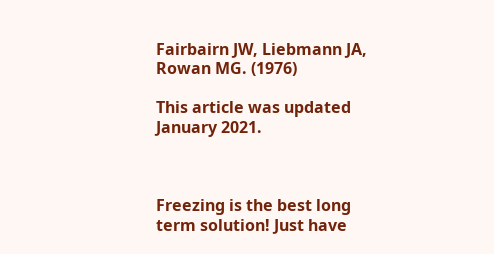Fairbairn JW, Liebmann JA, Rowan MG. (1976)

This article was updated January 2021.



Freezing is the best long term solution! Just have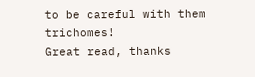to be careful with them trichomes!
Great read, thanks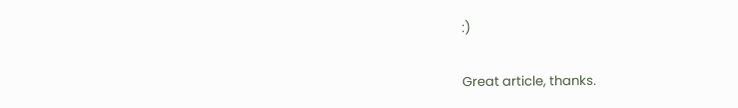:)


Great article, thanks.